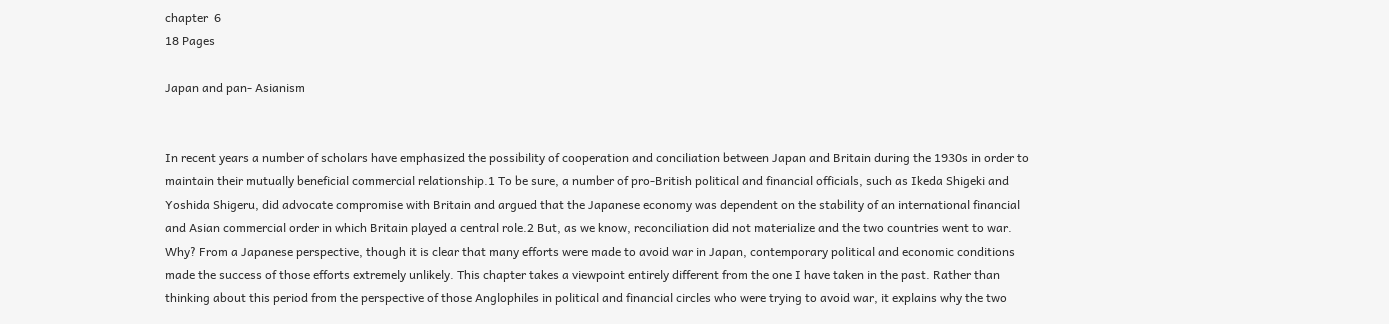chapter  6
18 Pages

Japan and pan- Asianism


In recent years a number of scholars have emphasized the possibility of cooperation and conciliation between Japan and Britain during the 1930s in order to maintain their mutually beneficial commercial relationship.1 To be sure, a number of pro-British political and financial officials, such as Ikeda Shigeki and Yoshida Shigeru, did advocate compromise with Britain and argued that the Japanese economy was dependent on the stability of an international financial and Asian commercial order in which Britain played a central role.2 But, as we know, reconciliation did not materialize and the two countries went to war. Why? From a Japanese perspective, though it is clear that many efforts were made to avoid war in Japan, contemporary political and economic conditions made the success of those efforts extremely unlikely. This chapter takes a viewpoint entirely different from the one I have taken in the past. Rather than thinking about this period from the perspective of those Anglophiles in political and financial circles who were trying to avoid war, it explains why the two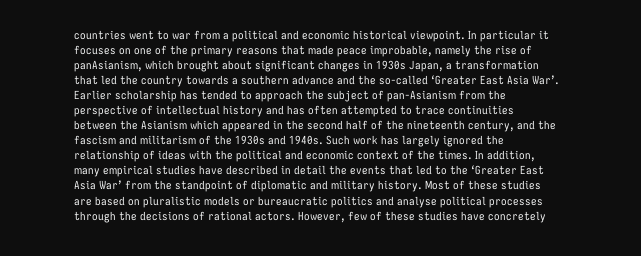countries went to war from a political and economic historical viewpoint. In particular it focuses on one of the primary reasons that made peace improbable, namely the rise of panAsianism, which brought about significant changes in 1930s Japan, a transformation that led the country towards a southern advance and the so-called ‘Greater East Asia War’. Earlier scholarship has tended to approach the subject of pan-Asianism from the perspective of intellectual history and has often attempted to trace continuities between the Asianism which appeared in the second half of the nineteenth century, and the fascism and militarism of the 1930s and 1940s. Such work has largely ignored the relationship of ideas with the political and economic context of the times. In addition, many empirical studies have described in detail the events that led to the ‘Greater East Asia War’ from the standpoint of diplomatic and military history. Most of these studies are based on pluralistic models or bureaucratic politics and analyse political processes through the decisions of rational actors. However, few of these studies have concretely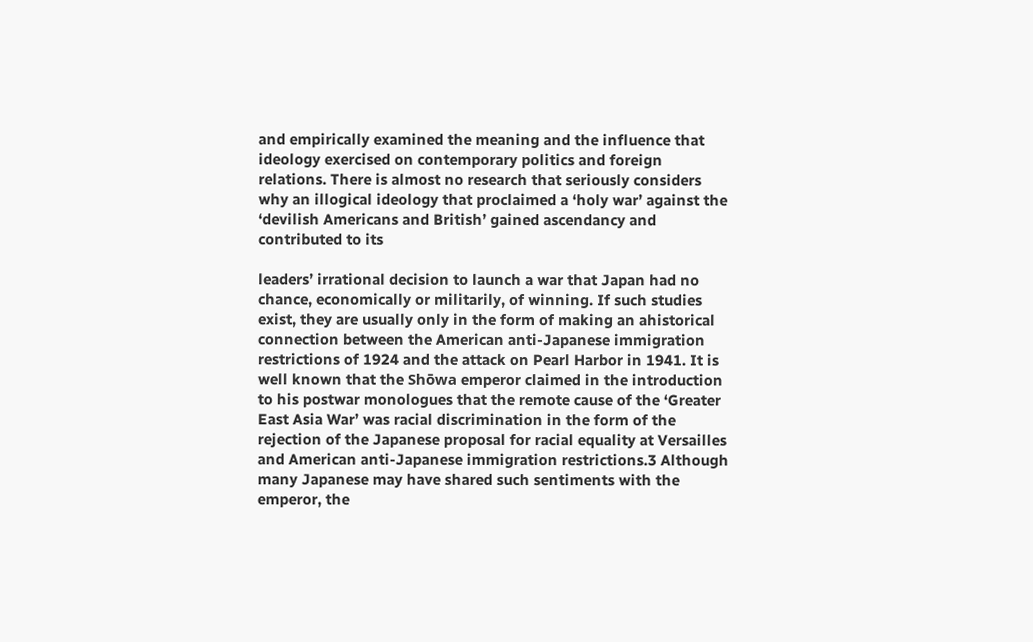and empirically examined the meaning and the influence that ideology exercised on contemporary politics and foreign relations. There is almost no research that seriously considers why an illogical ideology that proclaimed a ‘holy war’ against the ‘devilish Americans and British’ gained ascendancy and contributed to its

leaders’ irrational decision to launch a war that Japan had no chance, economically or militarily, of winning. If such studies exist, they are usually only in the form of making an ahistorical connection between the American anti-Japanese immigration restrictions of 1924 and the attack on Pearl Harbor in 1941. It is well known that the Shōwa emperor claimed in the introduction to his postwar monologues that the remote cause of the ‘Greater East Asia War’ was racial discrimination in the form of the rejection of the Japanese proposal for racial equality at Versailles and American anti-Japanese immigration restrictions.3 Although many Japanese may have shared such sentiments with the emperor, the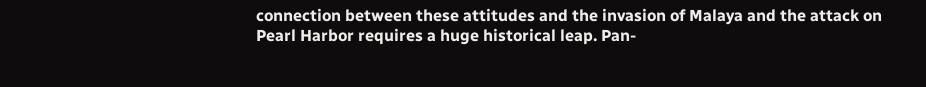connection between these attitudes and the invasion of Malaya and the attack on Pearl Harbor requires a huge historical leap. Pan-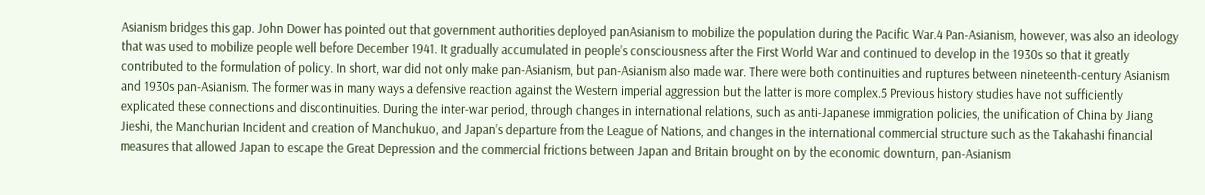Asianism bridges this gap. John Dower has pointed out that government authorities deployed panAsianism to mobilize the population during the Pacific War.4 Pan-Asianism, however, was also an ideology that was used to mobilize people well before December 1941. It gradually accumulated in people’s consciousness after the First World War and continued to develop in the 1930s so that it greatly contributed to the formulation of policy. In short, war did not only make pan-Asianism, but pan-Asianism also made war. There were both continuities and ruptures between nineteenth-century Asianism and 1930s pan-Asianism. The former was in many ways a defensive reaction against the Western imperial aggression but the latter is more complex.5 Previous history studies have not sufficiently explicated these connections and discontinuities. During the inter-war period, through changes in international relations, such as anti-Japanese immigration policies, the unification of China by Jiang Jieshi, the Manchurian Incident and creation of Manchukuo, and Japan’s departure from the League of Nations, and changes in the international commercial structure such as the Takahashi financial measures that allowed Japan to escape the Great Depression and the commercial frictions between Japan and Britain brought on by the economic downturn, pan-Asianism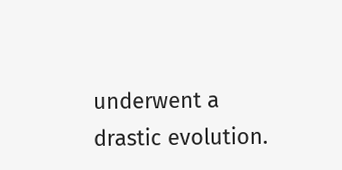underwent a drastic evolution.